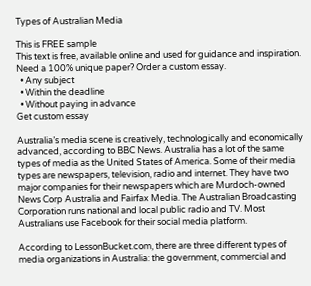Types of Australian Media

This is FREE sample
This text is free, available online and used for guidance and inspiration. Need a 100% unique paper? Order a custom essay.
  • Any subject
  • Within the deadline
  • Without paying in advance
Get custom essay

Australia’s media scene is creatively, technologically and economically advanced, according to BBC News. Australia has a lot of the same types of media as the United States of America. Some of their media types are newspapers, television, radio and internet. They have two major companies for their newspapers which are Murdoch-owned News Corp Australia and Fairfax Media. The Australian Broadcasting Corporation runs national and local public radio and TV. Most Australians use Facebook for their social media platform.

According to LessonBucket.com, there are three different types of media organizations in Australia: the government, commercial and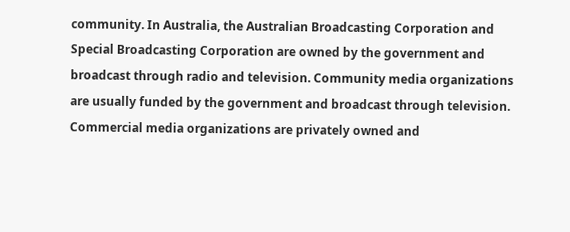community. In Australia, the Australian Broadcasting Corporation and Special Broadcasting Corporation are owned by the government and broadcast through radio and television. Community media organizations are usually funded by the government and broadcast through television. Commercial media organizations are privately owned and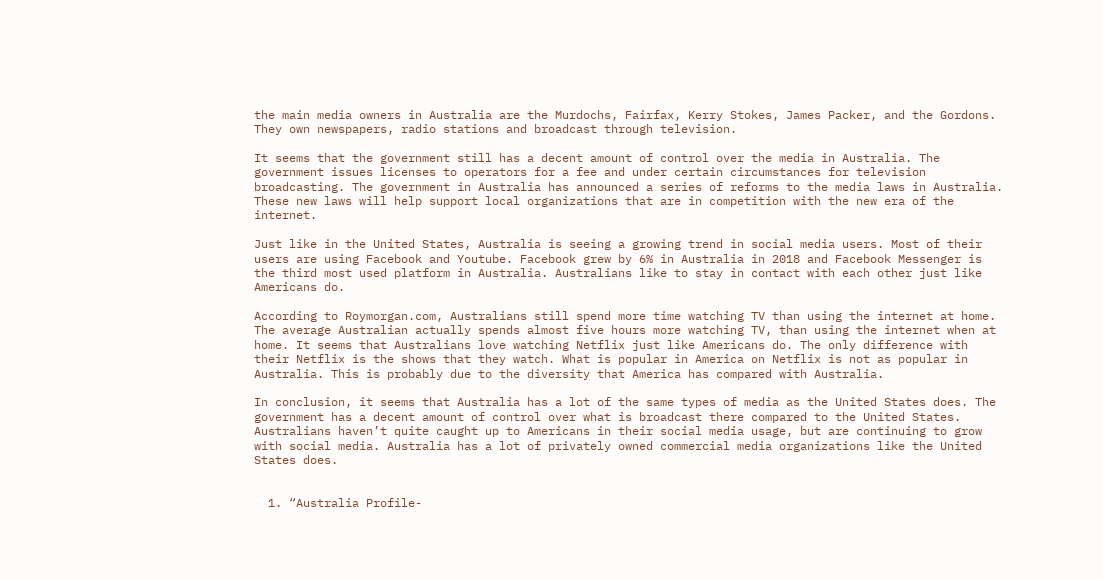the main media owners in Australia are the Murdochs, Fairfax, Kerry Stokes, James Packer, and the Gordons. They own newspapers, radio stations and broadcast through television.

It seems that the government still has a decent amount of control over the media in Australia. The government issues licenses to operators for a fee and under certain circumstances for television broadcasting. The government in Australia has announced a series of reforms to the media laws in Australia. These new laws will help support local organizations that are in competition with the new era of the internet.

Just like in the United States, Australia is seeing a growing trend in social media users. Most of their users are using Facebook and Youtube. Facebook grew by 6% in Australia in 2018 and Facebook Messenger is the third most used platform in Australia. Australians like to stay in contact with each other just like Americans do.

According to Roymorgan.com, Australians still spend more time watching TV than using the internet at home. The average Australian actually spends almost five hours more watching TV, than using the internet when at home. It seems that Australians love watching Netflix just like Americans do. The only difference with their Netflix is the shows that they watch. What is popular in America on Netflix is not as popular in Australia. This is probably due to the diversity that America has compared with Australia.

In conclusion, it seems that Australia has a lot of the same types of media as the United States does. The government has a decent amount of control over what is broadcast there compared to the United States. Australians haven’t quite caught up to Americans in their social media usage, but are continuing to grow with social media. Australia has a lot of privately owned commercial media organizations like the United States does.


  1. “Australia Profile-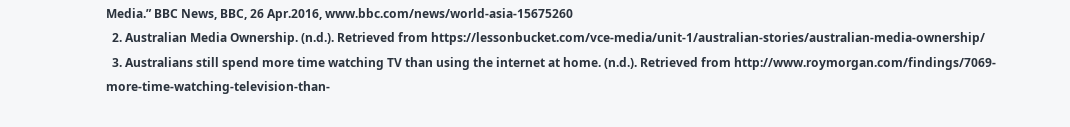Media.” BBC News, BBC, 26 Apr.2016, www.bbc.com/news/world-asia-15675260
  2. Australian Media Ownership. (n.d.). Retrieved from https://lessonbucket.com/vce-media/unit-1/australian-stories/australian-media-ownership/
  3. Australians still spend more time watching TV than using the internet at home. (n.d.). Retrieved from http://www.roymorgan.com/findings/7069-more-time-watching-television-than-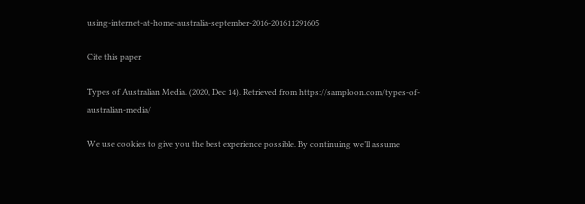using-internet-at-home-australia-september-2016-201611291605

Cite this paper

Types of Australian Media. (2020, Dec 14). Retrieved from https://samploon.com/types-of-australian-media/

We use cookies to give you the best experience possible. By continuing we’ll assume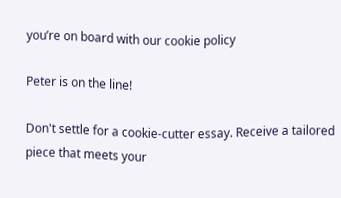you’re on board with our cookie policy

Peter is on the line!

Don't settle for a cookie-cutter essay. Receive a tailored piece that meets your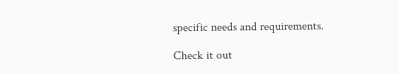specific needs and requirements.

Check it out